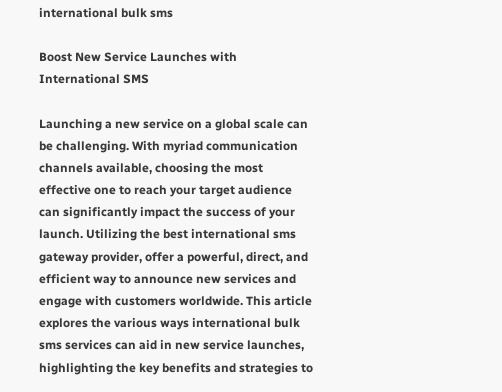international bulk sms

Boost New Service Launches with International SMS

Launching a new service on a global scale can be challenging. With myriad communication channels available, choosing the most effective one to reach your target audience can significantly impact the success of your launch. Utilizing the best international sms gateway provider, offer a powerful, direct, and efficient way to announce new services and engage with customers worldwide. This article explores the various ways international bulk sms services can aid in new service launches, highlighting the key benefits and strategies to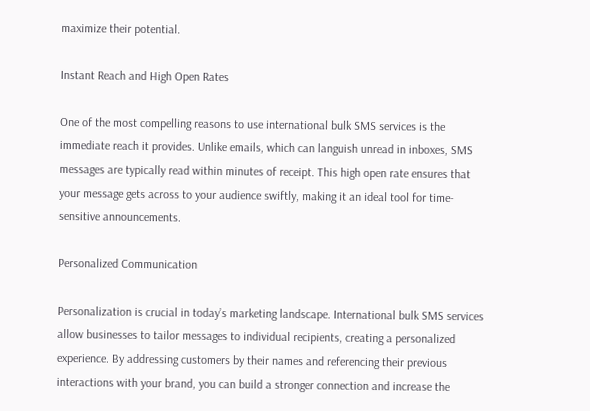maximize their potential.

Instant Reach and High Open Rates

One of the most compelling reasons to use international bulk SMS services is the immediate reach it provides. Unlike emails, which can languish unread in inboxes, SMS messages are typically read within minutes of receipt. This high open rate ensures that your message gets across to your audience swiftly, making it an ideal tool for time-sensitive announcements.

Personalized Communication

Personalization is crucial in today’s marketing landscape. International bulk SMS services allow businesses to tailor messages to individual recipients, creating a personalized experience. By addressing customers by their names and referencing their previous interactions with your brand, you can build a stronger connection and increase the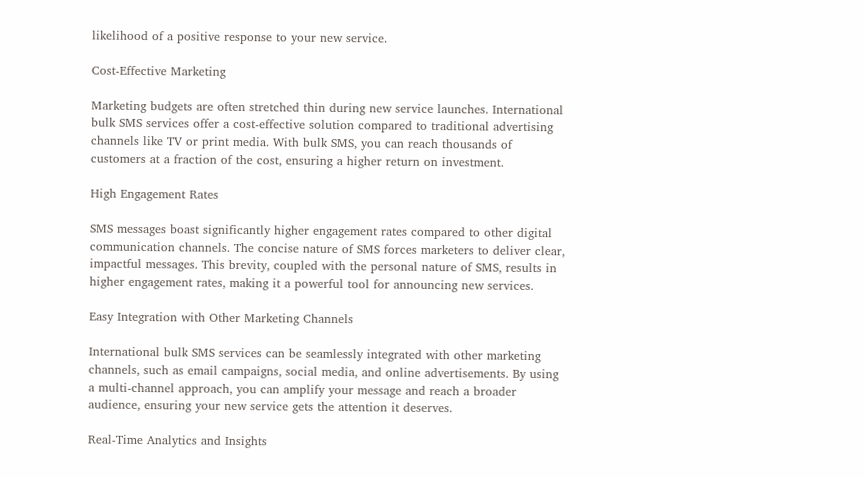likelihood of a positive response to your new service.

Cost-Effective Marketing

Marketing budgets are often stretched thin during new service launches. International bulk SMS services offer a cost-effective solution compared to traditional advertising channels like TV or print media. With bulk SMS, you can reach thousands of customers at a fraction of the cost, ensuring a higher return on investment.

High Engagement Rates

SMS messages boast significantly higher engagement rates compared to other digital communication channels. The concise nature of SMS forces marketers to deliver clear, impactful messages. This brevity, coupled with the personal nature of SMS, results in higher engagement rates, making it a powerful tool for announcing new services.

Easy Integration with Other Marketing Channels

International bulk SMS services can be seamlessly integrated with other marketing channels, such as email campaigns, social media, and online advertisements. By using a multi-channel approach, you can amplify your message and reach a broader audience, ensuring your new service gets the attention it deserves.

Real-Time Analytics and Insights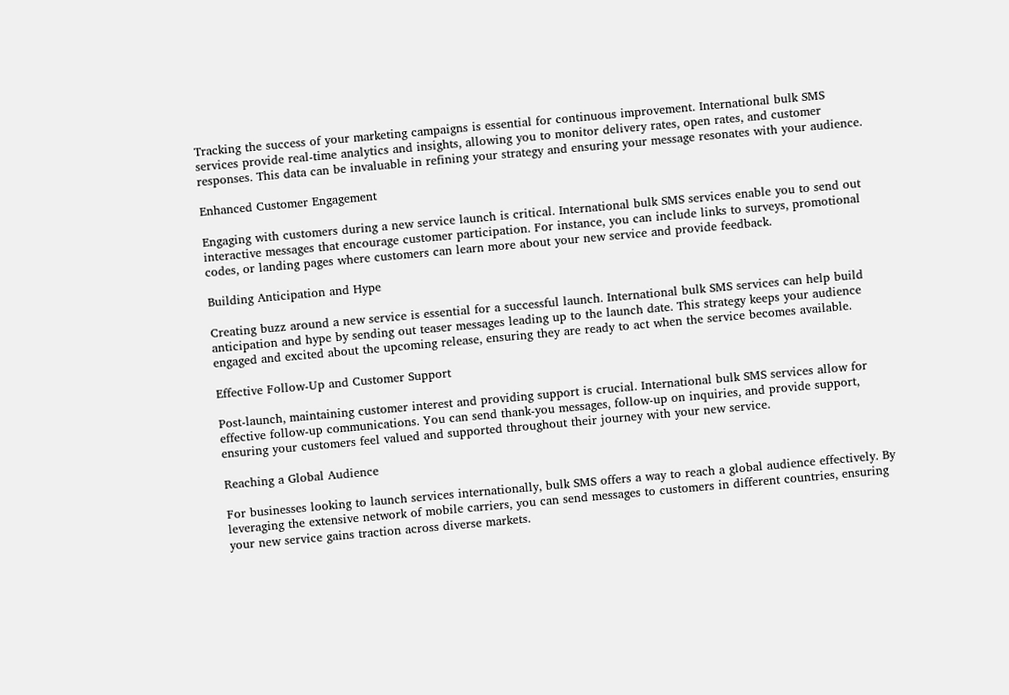Tracking the success of your marketing campaigns is essential for continuous improvement. International bulk SMS services provide real-time analytics and insights, allowing you to monitor delivery rates, open rates, and customer responses. This data can be invaluable in refining your strategy and ensuring your message resonates with your audience.

Enhanced Customer Engagement

Engaging with customers during a new service launch is critical. International bulk SMS services enable you to send out interactive messages that encourage customer participation. For instance, you can include links to surveys, promotional codes, or landing pages where customers can learn more about your new service and provide feedback.

Building Anticipation and Hype

Creating buzz around a new service is essential for a successful launch. International bulk SMS services can help build anticipation and hype by sending out teaser messages leading up to the launch date. This strategy keeps your audience engaged and excited about the upcoming release, ensuring they are ready to act when the service becomes available.

Effective Follow-Up and Customer Support

Post-launch, maintaining customer interest and providing support is crucial. International bulk SMS services allow for effective follow-up communications. You can send thank-you messages, follow-up on inquiries, and provide support, ensuring your customers feel valued and supported throughout their journey with your new service.

Reaching a Global Audience

For businesses looking to launch services internationally, bulk SMS offers a way to reach a global audience effectively. By leveraging the extensive network of mobile carriers, you can send messages to customers in different countries, ensuring your new service gains traction across diverse markets.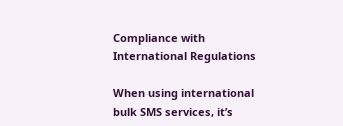Compliance with International Regulations

When using international bulk SMS services, it’s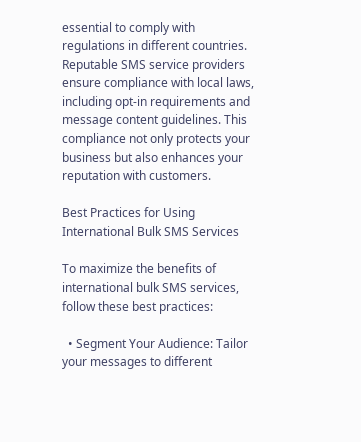essential to comply with regulations in different countries. Reputable SMS service providers ensure compliance with local laws, including opt-in requirements and message content guidelines. This compliance not only protects your business but also enhances your reputation with customers.

Best Practices for Using International Bulk SMS Services

To maximize the benefits of international bulk SMS services, follow these best practices:

  • Segment Your Audience: Tailor your messages to different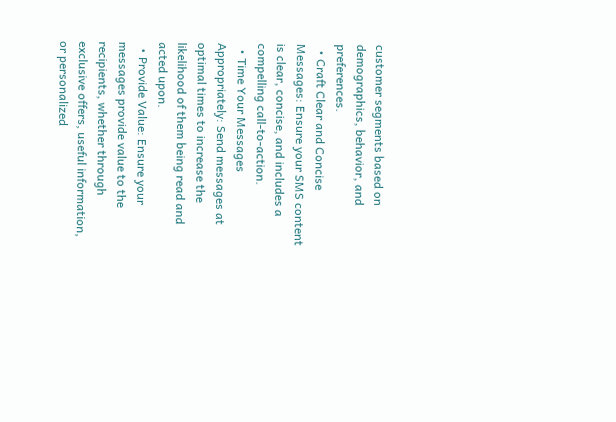customer segments based on demographics, behavior, and preferences.
  • Craft Clear and Concise Messages: Ensure your SMS content is clear, concise, and includes a compelling call-to-action.
  • Time Your Messages Appropriately: Send messages at optimal times to increase the likelihood of them being read and acted upon.
  • Provide Value: Ensure your messages provide value to the recipients, whether through exclusive offers, useful information, or personalized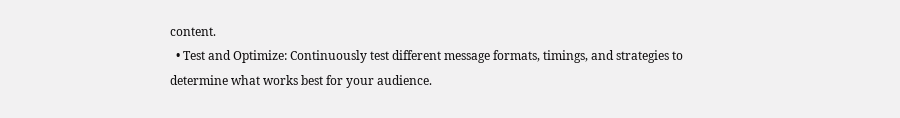content.
  • Test and Optimize: Continuously test different message formats, timings, and strategies to determine what works best for your audience.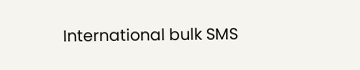International bulk SMS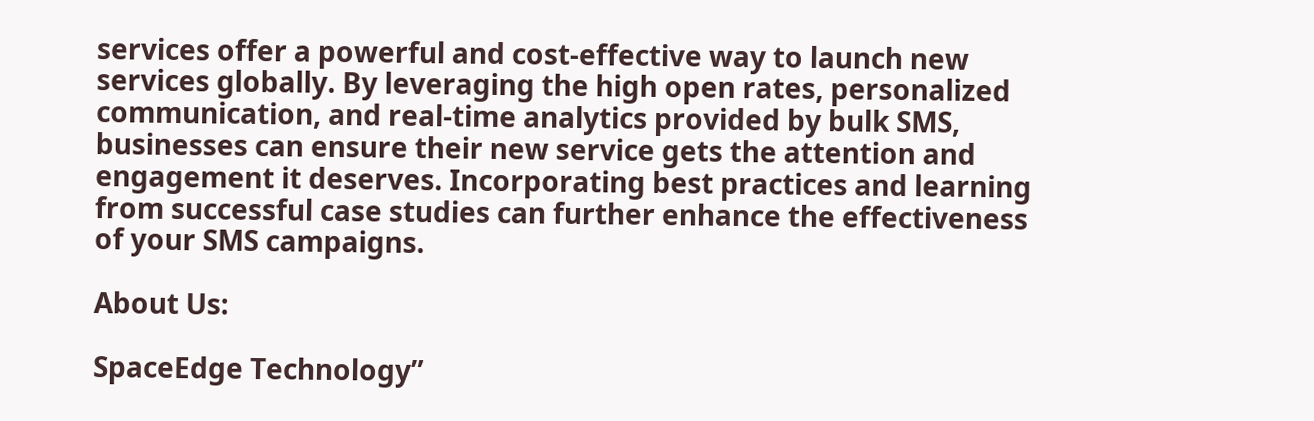services offer a powerful and cost-effective way to launch new services globally. By leveraging the high open rates, personalized communication, and real-time analytics provided by bulk SMS, businesses can ensure their new service gets the attention and engagement it deserves. Incorporating best practices and learning from successful case studies can further enhance the effectiveness of your SMS campaigns.

About Us:

SpaceEdge Technology”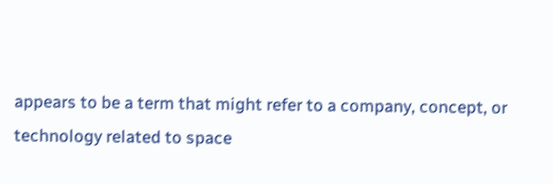appears to be a term that might refer to a company, concept, or technology related to space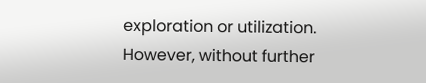exploration or utilization. However, without further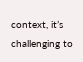context, it’s challenging to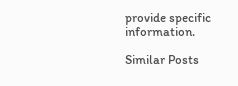provide specific information.

Similar Posts